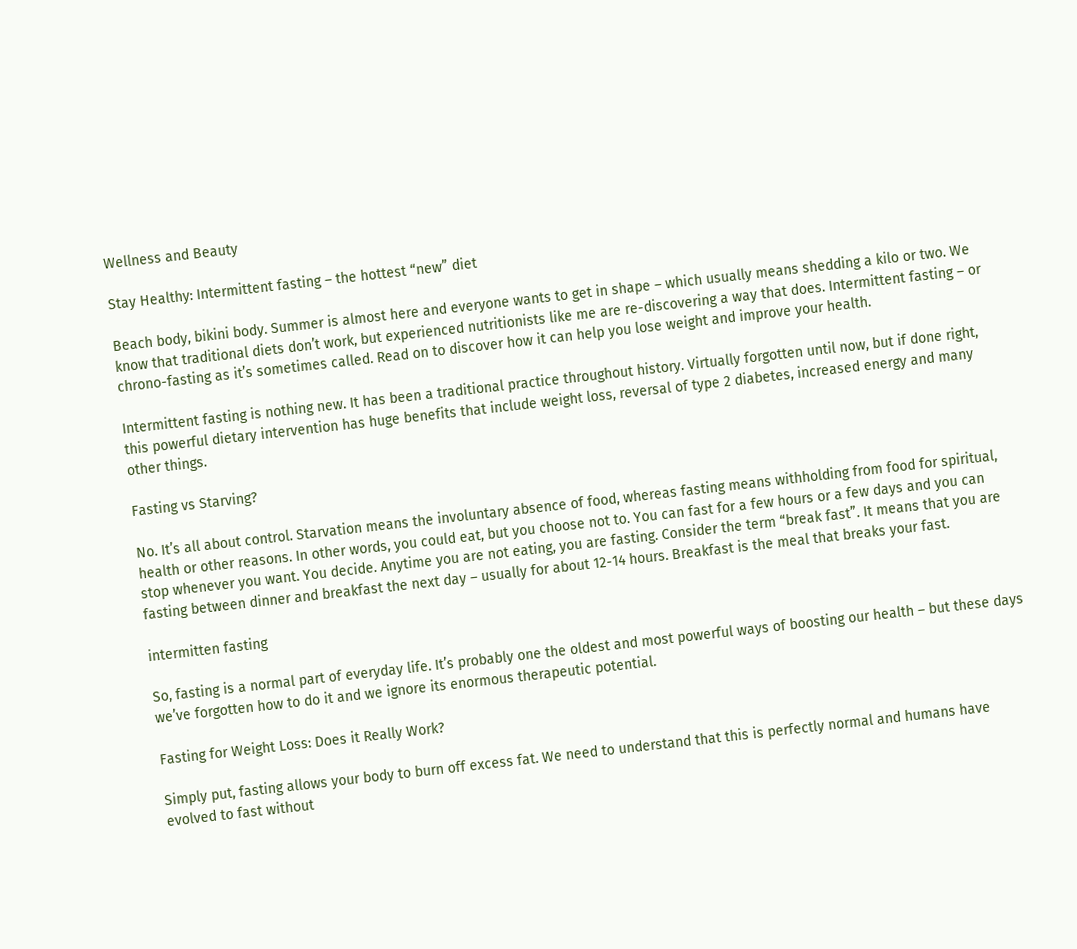Wellness and Beauty

Stay Healthy: Intermittent fasting – the hottest “new” diet

Beach body, bikini body. Summer is almost here and everyone wants to get in shape – which usually means shedding a kilo or two. We know that traditional diets don’t work, but experienced nutritionists like me are re-discovering a way that does. Intermittent fasting – or chrono-fasting as it’s sometimes called. Read on to discover how it can help you lose weight and improve your health.

Intermittent fasting is nothing new. It has been a traditional practice throughout history. Virtually forgotten until now, but if done right, this powerful dietary intervention has huge benefits that include weight loss, reversal of type 2 diabetes, increased energy and many other things.

Fasting vs Starving?

No. It’s all about control. Starvation means the involuntary absence of food, whereas fasting means withholding from food for spiritual, health or other reasons. In other words, you could eat, but you choose not to. You can fast for a few hours or a few days and you can stop whenever you want. You decide. Anytime you are not eating, you are fasting. Consider the term “break fast”. It means that you are fasting between dinner and breakfast the next day – usually for about 12-14 hours. Breakfast is the meal that breaks your fast.

intermitten fasting

So, fasting is a normal part of everyday life. It’s probably one the oldest and most powerful ways of boosting our health – but these days we’ve forgotten how to do it and we ignore its enormous therapeutic potential.

Fasting for Weight Loss: Does it Really Work?

Simply put, fasting allows your body to burn off excess fat. We need to understand that this is perfectly normal and humans have evolved to fast without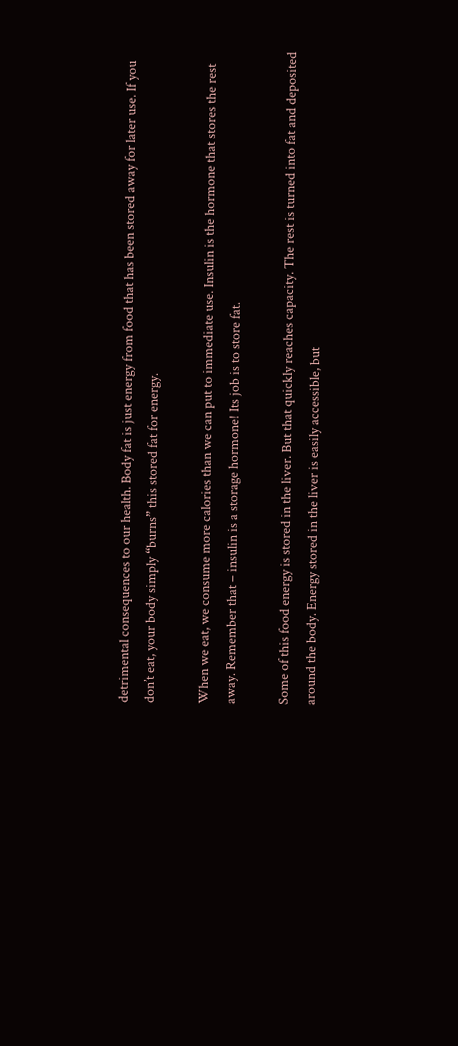detrimental consequences to our health. Body fat is just energy from food that has been stored away for later use. If you don’t eat, your body simply “burns” this stored fat for energy.

When we eat, we consume more calories than we can put to immediate use. Insulin is the hormone that stores the rest away. Remember that – insulin is a storage hormone! Its job is to store fat.

Some of this food energy is stored in the liver. But that quickly reaches capacity. The rest is turned into fat and deposited around the body. Energy stored in the liver is easily accessible, but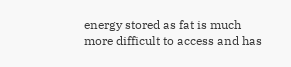energy stored as fat is much more difficult to access and has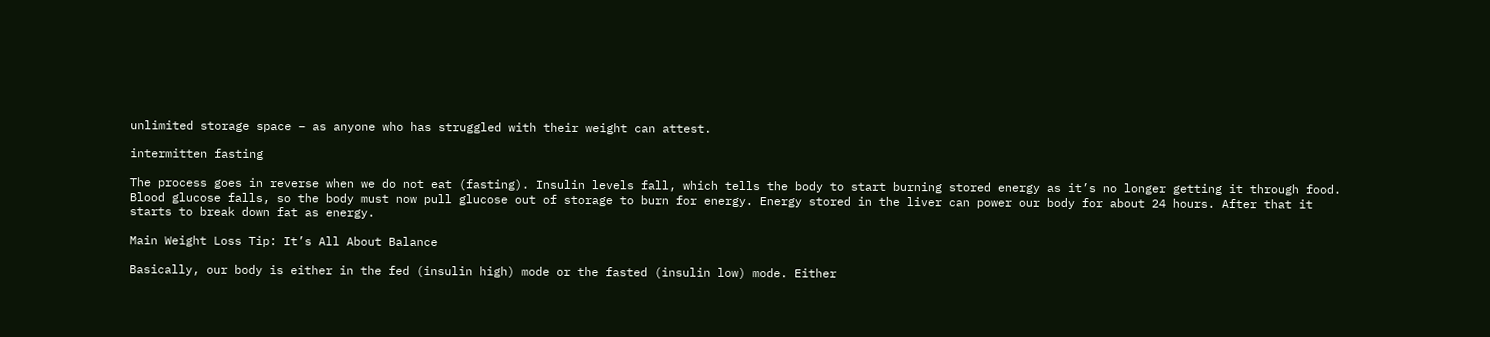unlimited storage space – as anyone who has struggled with their weight can attest.

intermitten fasting

The process goes in reverse when we do not eat (fasting). Insulin levels fall, which tells the body to start burning stored energy as it’s no longer getting it through food. Blood glucose falls, so the body must now pull glucose out of storage to burn for energy. Energy stored in the liver can power our body for about 24 hours. After that it starts to break down fat as energy.

Main Weight Loss Tip: It’s All About Balance

Basically, our body is either in the fed (insulin high) mode or the fasted (insulin low) mode. Either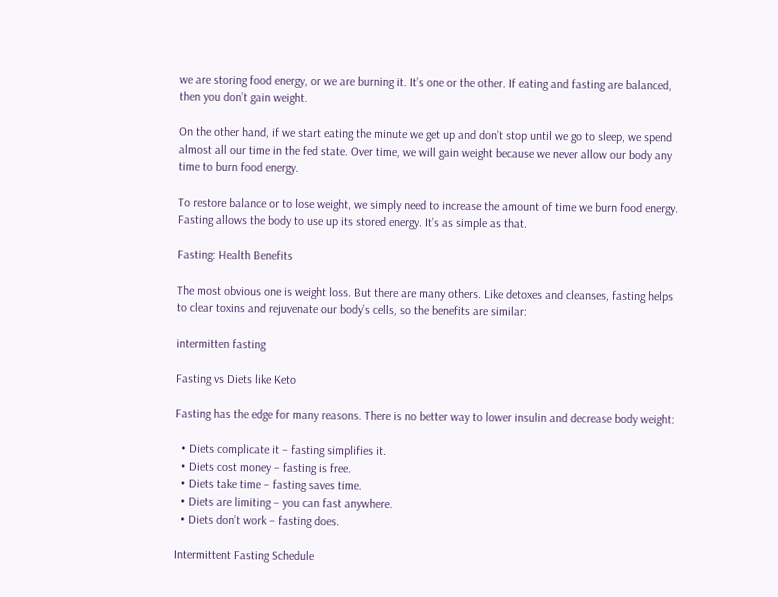we are storing food energy, or we are burning it. It’s one or the other. If eating and fasting are balanced, then you don’t gain weight.

On the other hand, if we start eating the minute we get up and don’t stop until we go to sleep, we spend almost all our time in the fed state. Over time, we will gain weight because we never allow our body any time to burn food energy.

To restore balance or to lose weight, we simply need to increase the amount of time we burn food energy. Fasting allows the body to use up its stored energy. It’s as simple as that.

Fasting: Health Benefits

The most obvious one is weight loss. But there are many others. Like detoxes and cleanses, fasting helps to clear toxins and rejuvenate our body’s cells, so the benefits are similar:

intermitten fasting

Fasting vs Diets like Keto

Fasting has the edge for many reasons. There is no better way to lower insulin and decrease body weight:

  • Diets complicate it – fasting simplifies it.
  • Diets cost money – fasting is free.
  • Diets take time – fasting saves time.
  • Diets are limiting – you can fast anywhere.
  • Diets don’t work – fasting does.

Intermittent Fasting Schedule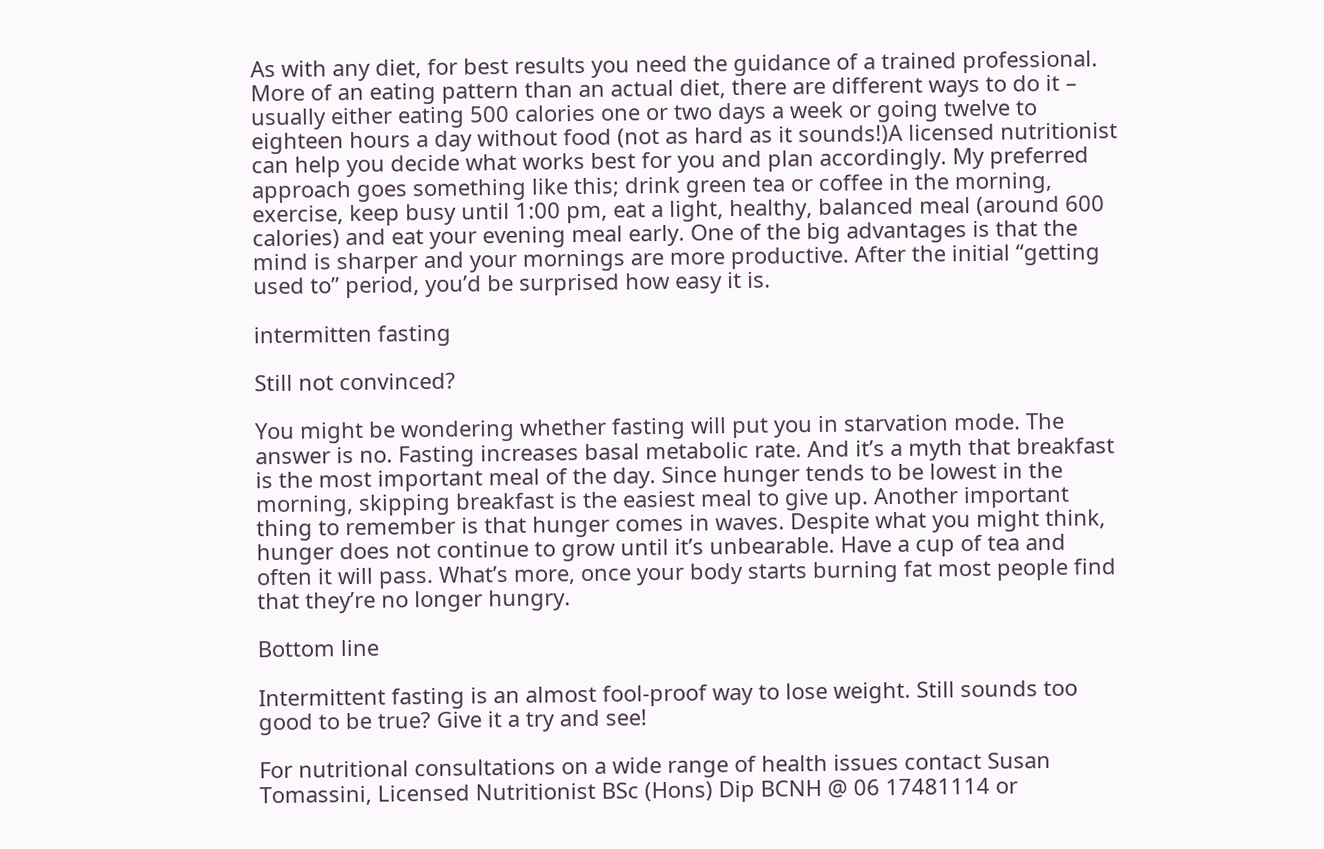As with any diet, for best results you need the guidance of a trained professional. More of an eating pattern than an actual diet, there are different ways to do it – usually either eating 500 calories one or two days a week or going twelve to eighteen hours a day without food (not as hard as it sounds!)A licensed nutritionist can help you decide what works best for you and plan accordingly. My preferred approach goes something like this; drink green tea or coffee in the morning, exercise, keep busy until 1:00 pm, eat a light, healthy, balanced meal (around 600 calories) and eat your evening meal early. One of the big advantages is that the mind is sharper and your mornings are more productive. After the initial “getting used to” period, you’d be surprised how easy it is.

intermitten fasting

Still not convinced?

You might be wondering whether fasting will put you in starvation mode. The answer is no. Fasting increases basal metabolic rate. And it’s a myth that breakfast is the most important meal of the day. Since hunger tends to be lowest in the morning, skipping breakfast is the easiest meal to give up. Another important thing to remember is that hunger comes in waves. Despite what you might think, hunger does not continue to grow until it’s unbearable. Have a cup of tea and often it will pass. What’s more, once your body starts burning fat most people find that they’re no longer hungry.

Bottom line

Intermittent fasting is an almost fool-proof way to lose weight. Still sounds too good to be true? Give it a try and see!

For nutritional consultations on a wide range of health issues contact Susan Tomassini, Licensed Nutritionist BSc (Hons) Dip BCNH @ 06 17481114 or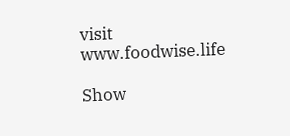visit www.foodwise.life

Show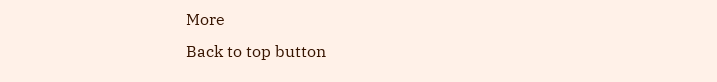More
Back to top button